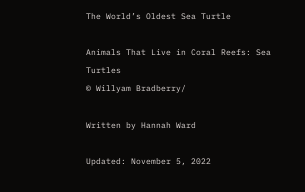The World’s Oldest Sea Turtle

Animals That Live in Coral Reefs: Sea Turtles
© Willyam Bradberry/

Written by Hannah Ward

Updated: November 5, 2022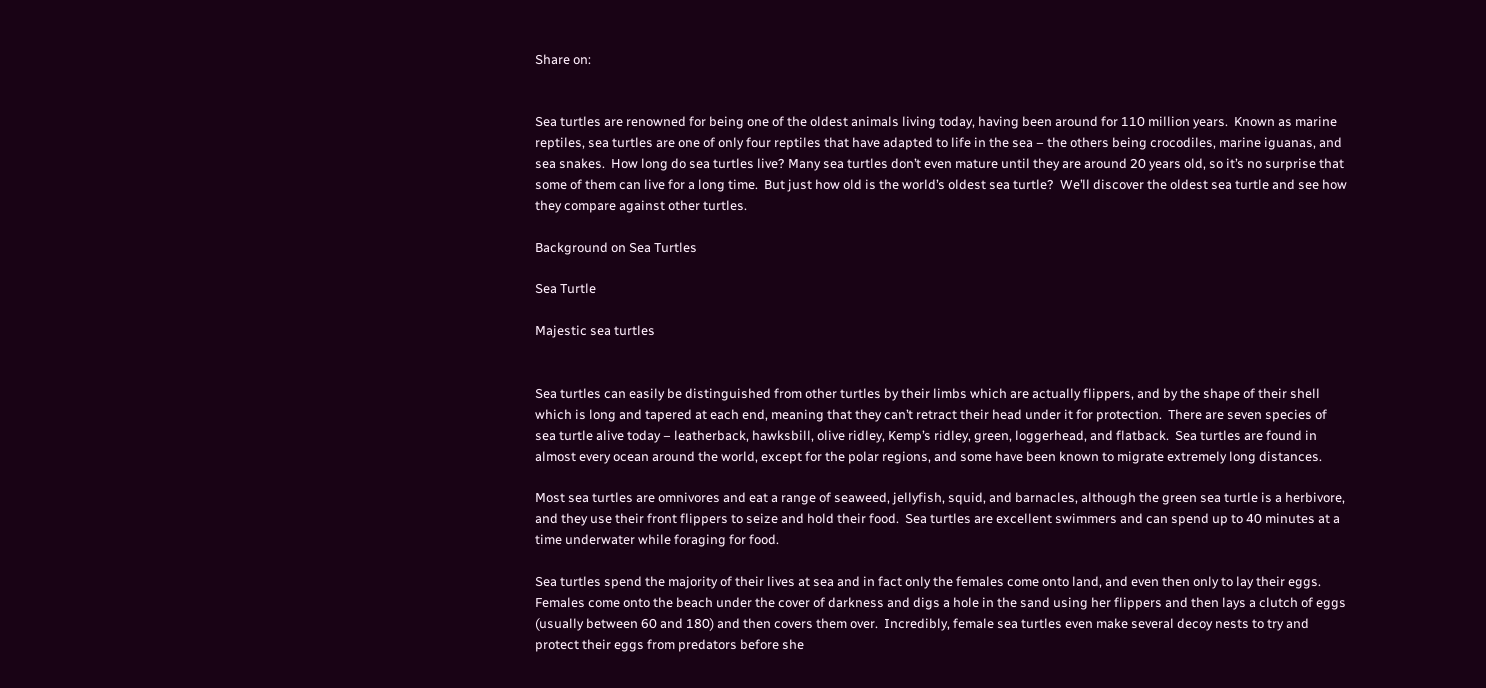Share on:


Sea turtles are renowned for being one of the oldest animals living today, having been around for 110 million years.  Known as marine reptiles, sea turtles are one of only four reptiles that have adapted to life in the sea – the others being crocodiles, marine iguanas, and sea snakes.  How long do sea turtles live? Many sea turtles don’t even mature until they are around 20 years old, so it’s no surprise that some of them can live for a long time.  But just how old is the world’s oldest sea turtle?  We’ll discover the oldest sea turtle and see how they compare against other turtles.

Background on Sea Turtles

Sea Turtle

Majestic sea turtles


Sea turtles can easily be distinguished from other turtles by their limbs which are actually flippers, and by the shape of their shell which is long and tapered at each end, meaning that they can’t retract their head under it for protection.  There are seven species of sea turtle alive today – leatherback, hawksbill, olive ridley, Kemp’s ridley, green, loggerhead, and flatback.  Sea turtles are found in almost every ocean around the world, except for the polar regions, and some have been known to migrate extremely long distances.

Most sea turtles are omnivores and eat a range of seaweed, jellyfish, squid, and barnacles, although the green sea turtle is a herbivore, and they use their front flippers to seize and hold their food.  Sea turtles are excellent swimmers and can spend up to 40 minutes at a time underwater while foraging for food.

Sea turtles spend the majority of their lives at sea and in fact only the females come onto land, and even then only to lay their eggs.  Females come onto the beach under the cover of darkness and digs a hole in the sand using her flippers and then lays a clutch of eggs (usually between 60 and 180) and then covers them over.  Incredibly, female sea turtles even make several decoy nests to try and protect their eggs from predators before she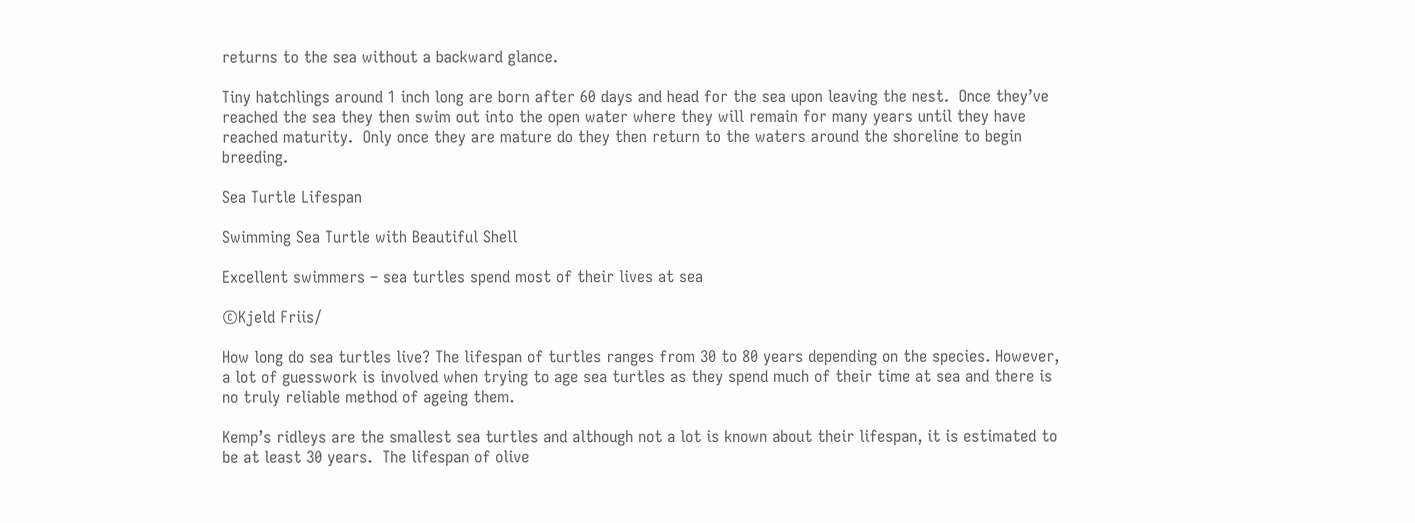returns to the sea without a backward glance.

Tiny hatchlings around 1 inch long are born after 60 days and head for the sea upon leaving the nest.  Once they’ve reached the sea they then swim out into the open water where they will remain for many years until they have reached maturity.  Only once they are mature do they then return to the waters around the shoreline to begin breeding.

Sea Turtle Lifespan

Swimming Sea Turtle with Beautiful Shell

Excellent swimmers – sea turtles spend most of their lives at sea

©Kjeld Friis/

How long do sea turtles live? The lifespan of turtles ranges from 30 to 80 years depending on the species. However, a lot of guesswork is involved when trying to age sea turtles as they spend much of their time at sea and there is no truly reliable method of ageing them.

Kemp’s ridleys are the smallest sea turtles and although not a lot is known about their lifespan, it is estimated to be at least 30 years.  The lifespan of olive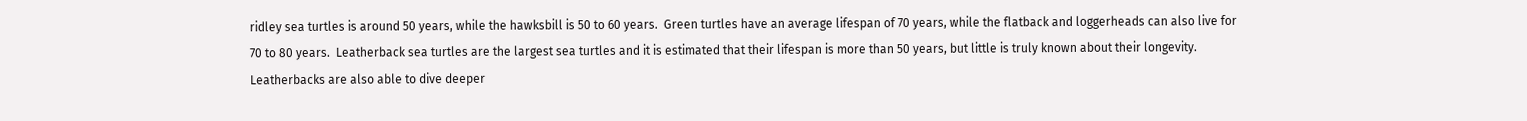ridley sea turtles is around 50 years, while the hawksbill is 50 to 60 years.  Green turtles have an average lifespan of 70 years, while the flatback and loggerheads can also live for 70 to 80 years.  Leatherback sea turtles are the largest sea turtles and it is estimated that their lifespan is more than 50 years, but little is truly known about their longevity.  Leatherbacks are also able to dive deeper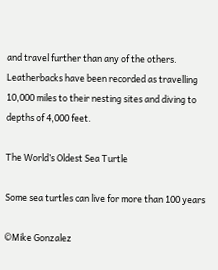and travel further than any of the others.  Leatherbacks have been recorded as travelling 10,000 miles to their nesting sites and diving to depths of 4,000 feet.

The World’s Oldest Sea Turtle

Some sea turtles can live for more than 100 years

©Mike Gonzalez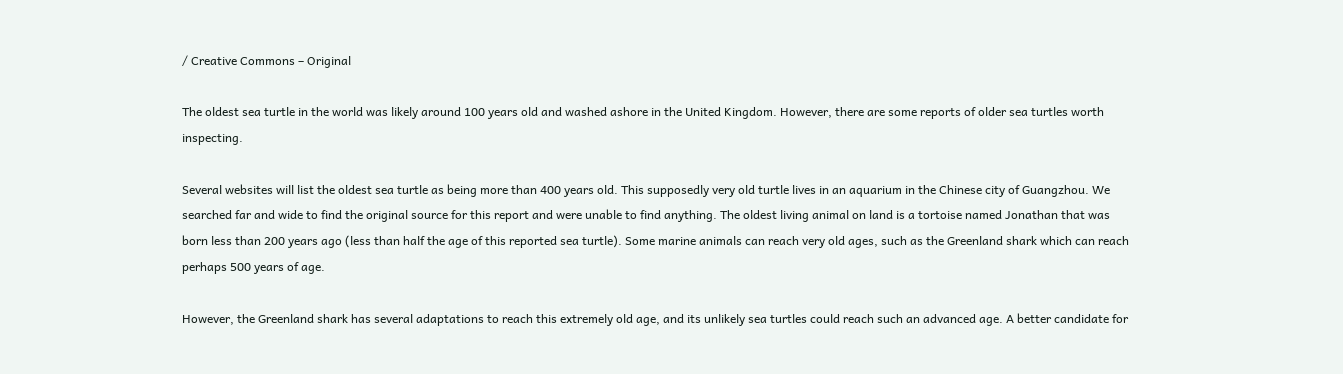/ Creative Commons – Original

The oldest sea turtle in the world was likely around 100 years old and washed ashore in the United Kingdom. However, there are some reports of older sea turtles worth inspecting.

Several websites will list the oldest sea turtle as being more than 400 years old. This supposedly very old turtle lives in an aquarium in the Chinese city of Guangzhou. We searched far and wide to find the original source for this report and were unable to find anything. The oldest living animal on land is a tortoise named Jonathan that was born less than 200 years ago (less than half the age of this reported sea turtle). Some marine animals can reach very old ages, such as the Greenland shark which can reach perhaps 500 years of age.

However, the Greenland shark has several adaptations to reach this extremely old age, and its unlikely sea turtles could reach such an advanced age. A better candidate for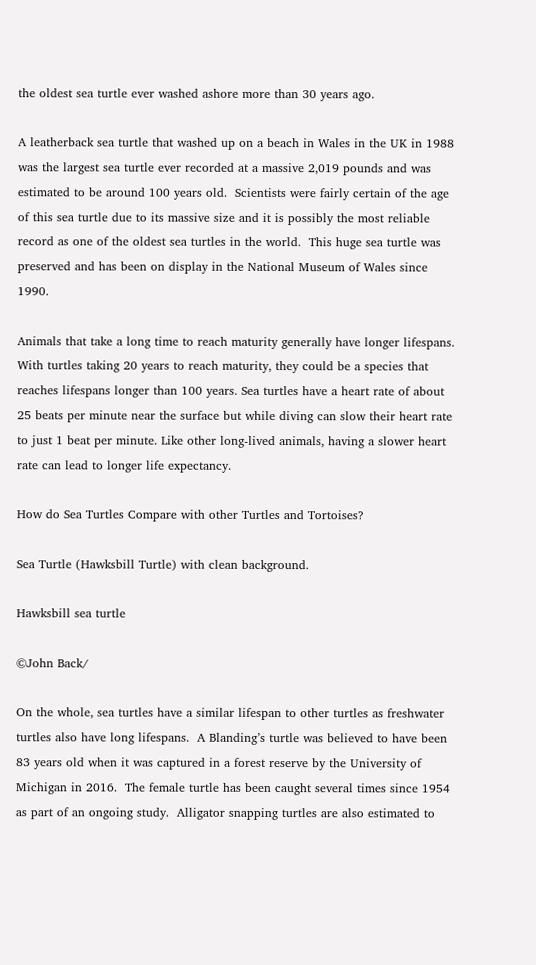the oldest sea turtle ever washed ashore more than 30 years ago.

A leatherback sea turtle that washed up on a beach in Wales in the UK in 1988 was the largest sea turtle ever recorded at a massive 2,019 pounds and was estimated to be around 100 years old.  Scientists were fairly certain of the age of this sea turtle due to its massive size and it is possibly the most reliable record as one of the oldest sea turtles in the world.  This huge sea turtle was preserved and has been on display in the National Museum of Wales since 1990.

Animals that take a long time to reach maturity generally have longer lifespans. With turtles taking 20 years to reach maturity, they could be a species that reaches lifespans longer than 100 years. Sea turtles have a heart rate of about 25 beats per minute near the surface but while diving can slow their heart rate to just 1 beat per minute. Like other long-lived animals, having a slower heart rate can lead to longer life expectancy.

How do Sea Turtles Compare with other Turtles and Tortoises?

Sea Turtle (Hawksbill Turtle) with clean background.

Hawksbill sea turtle

©John Back/

On the whole, sea turtles have a similar lifespan to other turtles as freshwater turtles also have long lifespans.  A Blanding’s turtle was believed to have been 83 years old when it was captured in a forest reserve by the University of Michigan in 2016.  The female turtle has been caught several times since 1954 as part of an ongoing study.  Alligator snapping turtles are also estimated to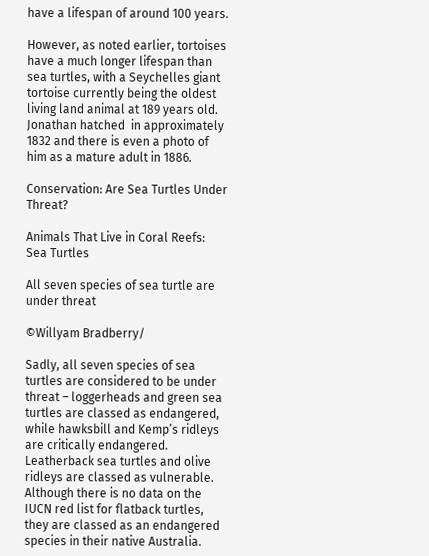have a lifespan of around 100 years.

However, as noted earlier, tortoises have a much longer lifespan than sea turtles, with a Seychelles giant tortoise currently being the oldest living land animal at 189 years old.  Jonathan hatched  in approximately 1832 and there is even a photo of him as a mature adult in 1886.

Conservation: Are Sea Turtles Under Threat?

Animals That Live in Coral Reefs: Sea Turtles

All seven species of sea turtle are under threat

©Willyam Bradberry/

Sadly, all seven species of sea turtles are considered to be under threat – loggerheads and green sea turtles are classed as endangered, while hawksbill and Kemp’s ridleys are critically endangered.  Leatherback sea turtles and olive ridleys are classed as vulnerable.  Although there is no data on the IUCN red list for flatback turtles, they are classed as an endangered species in their native Australia.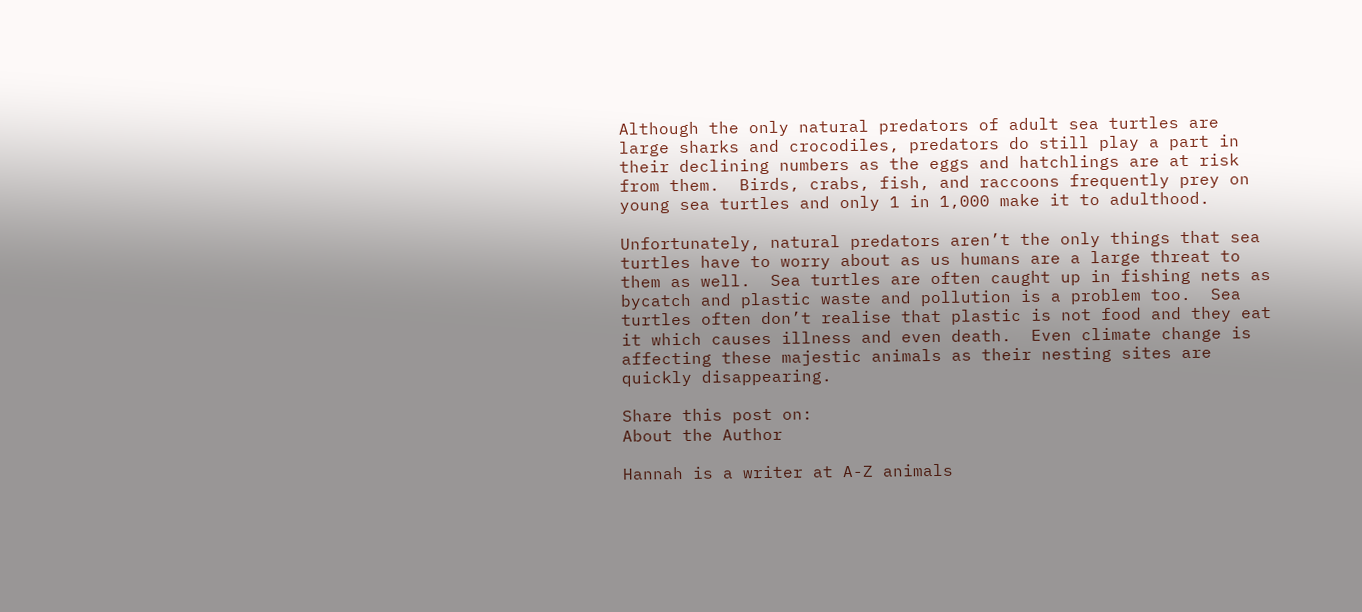Although the only natural predators of adult sea turtles are large sharks and crocodiles, predators do still play a part in their declining numbers as the eggs and hatchlings are at risk from them.  Birds, crabs, fish, and raccoons frequently prey on young sea turtles and only 1 in 1,000 make it to adulthood.

Unfortunately, natural predators aren’t the only things that sea turtles have to worry about as us humans are a large threat to them as well.  Sea turtles are often caught up in fishing nets as bycatch and plastic waste and pollution is a problem too.  Sea turtles often don’t realise that plastic is not food and they eat it which causes illness and even death.  Even climate change is affecting these majestic animals as their nesting sites are quickly disappearing.

Share this post on:
About the Author

Hannah is a writer at A-Z animals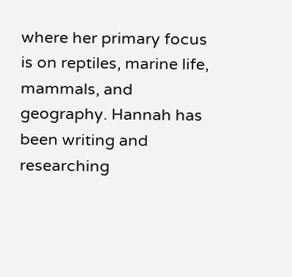where her primary focus is on reptiles, marine life, mammals, and geography. Hannah has been writing and researching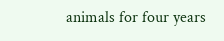animals for four years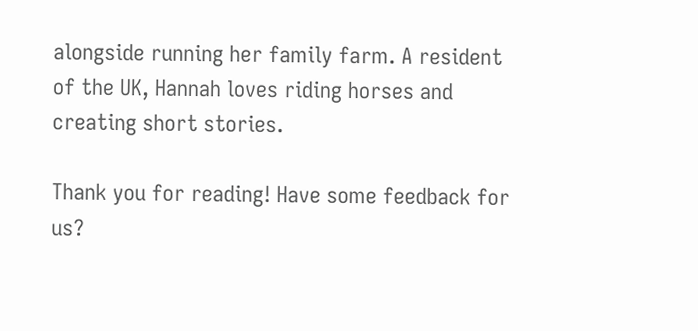alongside running her family farm. A resident of the UK, Hannah loves riding horses and creating short stories.

Thank you for reading! Have some feedback for us?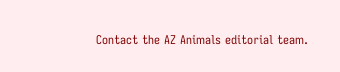Contact the AZ Animals editorial team.